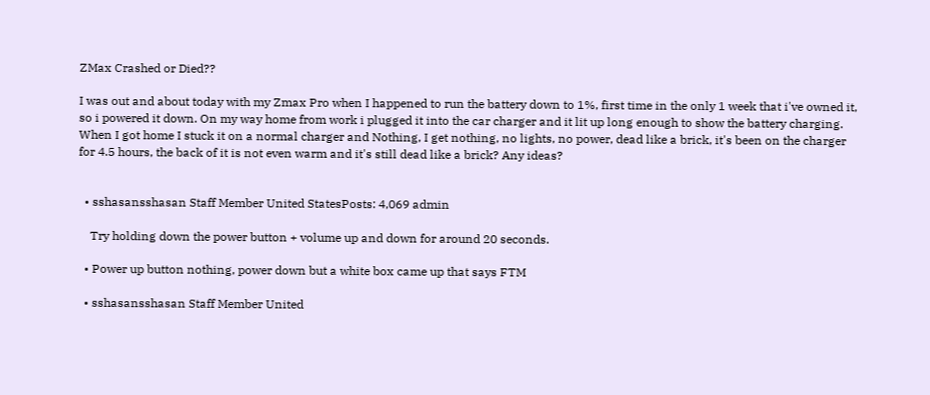ZMax Crashed or Died??

I was out and about today with my Zmax Pro when I happened to run the battery down to 1%, first time in the only 1 week that i've owned it, so i powered it down. On my way home from work i plugged it into the car charger and it lit up long enough to show the battery charging. When I got home I stuck it on a normal charger and Nothing, I get nothing, no lights, no power, dead like a brick, it's been on the charger for 4.5 hours, the back of it is not even warm and it's still dead like a brick? Any ideas?


  • sshasansshasan Staff Member United StatesPosts: 4,069 admin

    Try holding down the power button + volume up and down for around 20 seconds.

  • Power up button nothing, power down but a white box came up that says FTM

  • sshasansshasan Staff Member United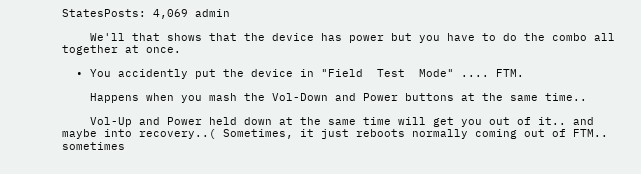StatesPosts: 4,069 admin

    We'll that shows that the device has power but you have to do the combo all together at once.

  • You accidently put the device in "Field  Test  Mode" .... FTM.

    Happens when you mash the Vol-Down and Power buttons at the same time..

    Vol-Up and Power held down at the same time will get you out of it.. and maybe into recovery..( Sometimes, it just reboots normally coming out of FTM.. sometimes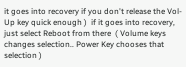it goes into recovery if you don't release the Vol-Up key quick enough )  if it goes into recovery,  just select Reboot from there  ( Volume keys changes selection.. Power Key chooses that selection )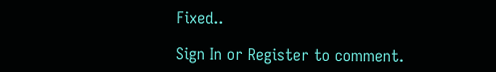Fixed..

Sign In or Register to comment.